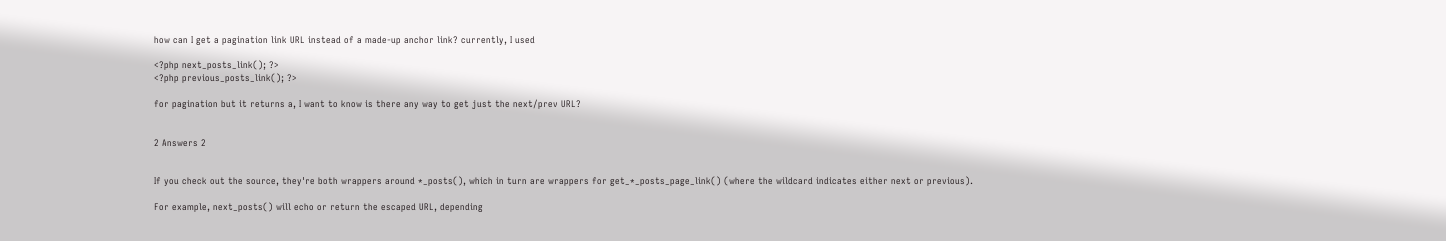how can I get a pagination link URL instead of a made-up anchor link? currently, I used

<?php next_posts_link(); ?>
<?php previous_posts_link(); ?>

for pagination but it returns a, I want to know is there any way to get just the next/prev URL?


2 Answers 2


If you check out the source, they're both wrappers around *_posts(), which in turn are wrappers for get_*_posts_page_link() (where the wildcard indicates either next or previous).

For example, next_posts() will echo or return the escaped URL, depending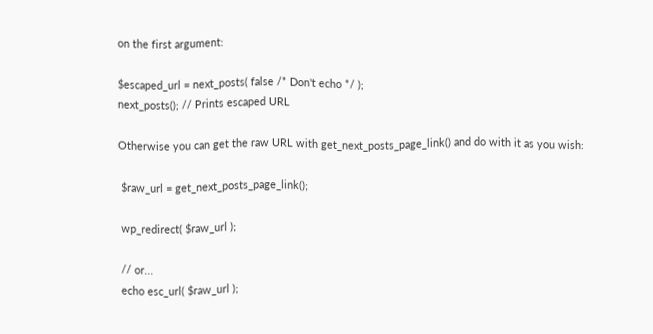on the first argument:

$escaped_url = next_posts( false /* Don't echo */ );
next_posts(); // Prints escaped URL

Otherwise you can get the raw URL with get_next_posts_page_link() and do with it as you wish:

 $raw_url = get_next_posts_page_link();

 wp_redirect( $raw_url );

 // or...
 echo esc_url( $raw_url );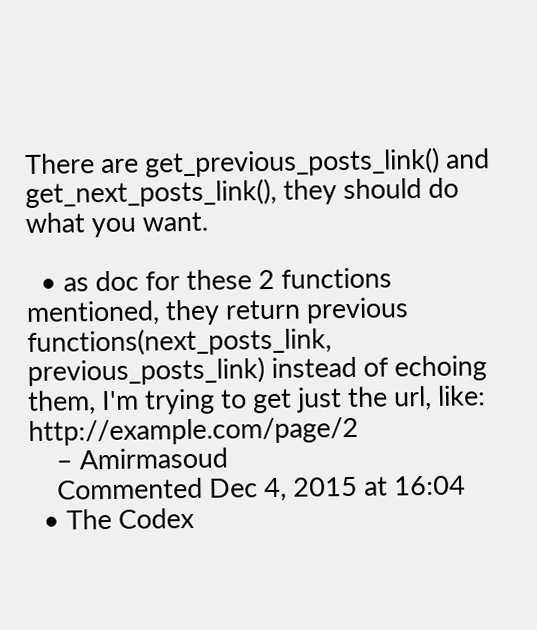There are get_previous_posts_link() and get_next_posts_link(), they should do what you want.

  • as doc for these 2 functions mentioned, they return previous functions(next_posts_link, previous_posts_link) instead of echoing them, I'm trying to get just the url, like: http://example.com/page/2
    – Amirmasoud
    Commented Dec 4, 2015 at 16:04
  • The Codex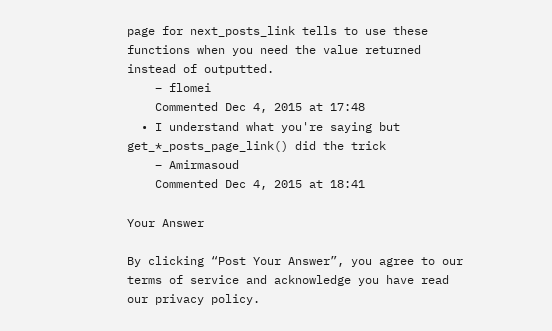page for next_posts_link tells to use these functions when you need the value returned instead of outputted.
    – flomei
    Commented Dec 4, 2015 at 17:48
  • I understand what you're saying but get_*_posts_page_link() did the trick
    – Amirmasoud
    Commented Dec 4, 2015 at 18:41

Your Answer

By clicking “Post Your Answer”, you agree to our terms of service and acknowledge you have read our privacy policy.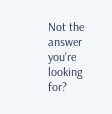Not the answer you're looking for?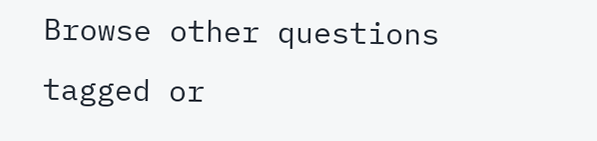Browse other questions tagged or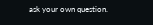ask your own question.